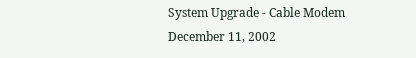System Upgrade - Cable Modem
December 11, 2002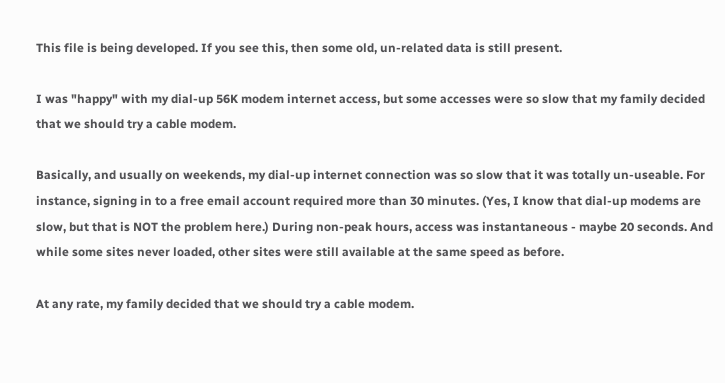This file is being developed. If you see this, then some old, un-related data is still present.

I was "happy" with my dial-up 56K modem internet access, but some accesses were so slow that my family decided that we should try a cable modem.

Basically, and usually on weekends, my dial-up internet connection was so slow that it was totally un-useable. For instance, signing in to a free email account required more than 30 minutes. (Yes, I know that dial-up modems are slow, but that is NOT the problem here.) During non-peak hours, access was instantaneous - maybe 20 seconds. And while some sites never loaded, other sites were still available at the same speed as before.

At any rate, my family decided that we should try a cable modem.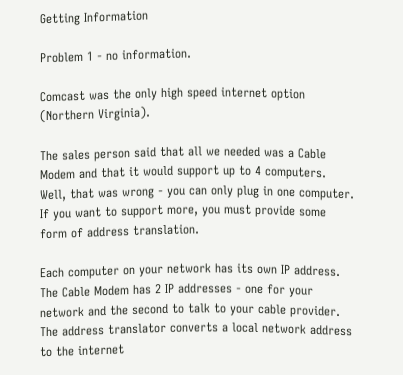Getting Information

Problem 1 - no information.

Comcast was the only high speed internet option (Northern Virginia).

The sales person said that all we needed was a Cable Modem and that it would support up to 4 computers. Well, that was wrong - you can only plug in one computer. If you want to support more, you must provide some form of address translation.

Each computer on your network has its own IP address. The Cable Modem has 2 IP addresses - one for your network and the second to talk to your cable provider. The address translator converts a local network address to the internet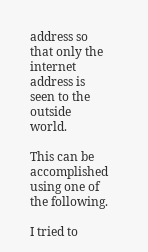address so that only the internet address is seen to the outside world.

This can be accomplished using one of the following.

I tried to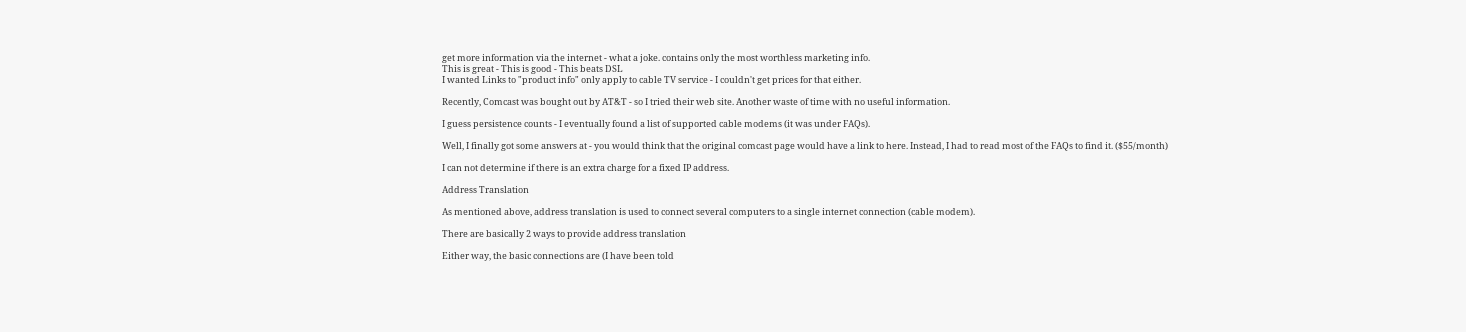get more information via the internet - what a joke. contains only the most worthless marketing info.
This is great - This is good - This beats DSL
I wanted Links to "product info" only apply to cable TV service - I couldn't get prices for that either.

Recently, Comcast was bought out by AT&T - so I tried their web site. Another waste of time with no useful information.

I guess persistence counts - I eventually found a list of supported cable modems (it was under FAQs).

Well, I finally got some answers at - you would think that the original comcast page would have a link to here. Instead, I had to read most of the FAQs to find it. ($55/month)

I can not determine if there is an extra charge for a fixed IP address.

Address Translation

As mentioned above, address translation is used to connect several computers to a single internet connection (cable modem).

There are basically 2 ways to provide address translation

Either way, the basic connections are (I have been told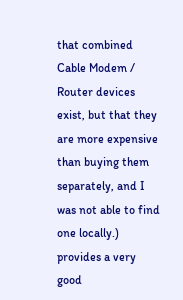that combined Cable Modem / Router devices exist, but that they are more expensive than buying them separately, and I was not able to find one locally.) provides a very good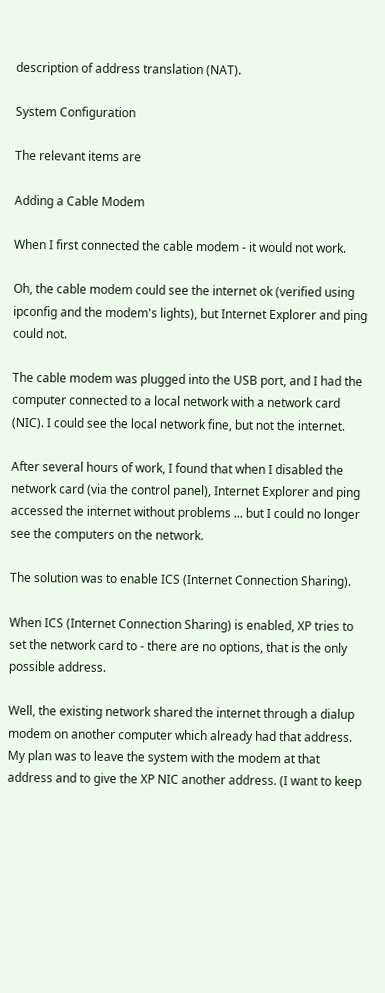description of address translation (NAT).

System Configuration

The relevant items are

Adding a Cable Modem

When I first connected the cable modem - it would not work.

Oh, the cable modem could see the internet ok (verified using ipconfig and the modem's lights), but Internet Explorer and ping could not.

The cable modem was plugged into the USB port, and I had the computer connected to a local network with a network card (NIC). I could see the local network fine, but not the internet.

After several hours of work, I found that when I disabled the network card (via the control panel), Internet Explorer and ping accessed the internet without problems ... but I could no longer see the computers on the network.

The solution was to enable ICS (Internet Connection Sharing).

When ICS (Internet Connection Sharing) is enabled, XP tries to set the network card to - there are no options, that is the only possible address.

Well, the existing network shared the internet through a dialup modem on another computer which already had that address. My plan was to leave the system with the modem at that address and to give the XP NIC another address. (I want to keep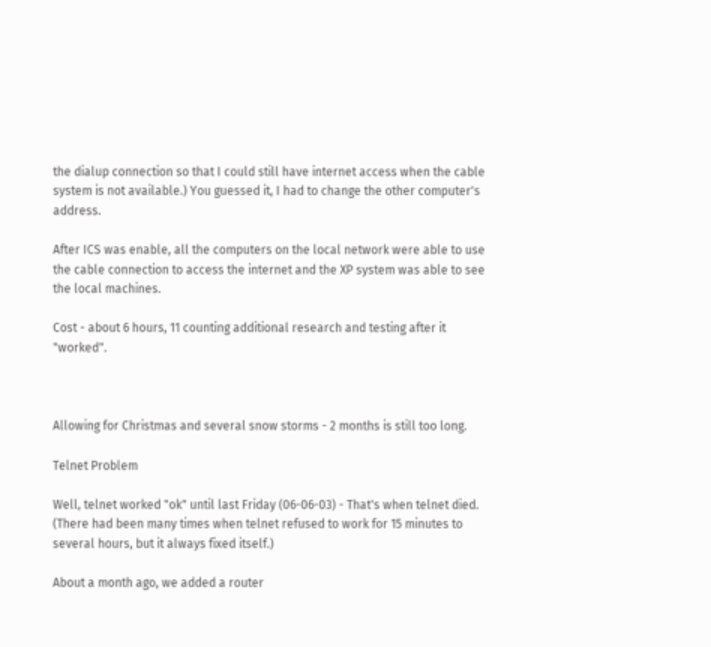the dialup connection so that I could still have internet access when the cable system is not available.) You guessed it, I had to change the other computer's address.

After ICS was enable, all the computers on the local network were able to use the cable connection to access the internet and the XP system was able to see the local machines.

Cost - about 6 hours, 11 counting additional research and testing after it "worked".



Allowing for Christmas and several snow storms - 2 months is still too long.

Telnet Problem

Well, telnet worked "ok" until last Friday (06-06-03) - That's when telnet died. (There had been many times when telnet refused to work for 15 minutes to several hours, but it always fixed itself.)

About a month ago, we added a router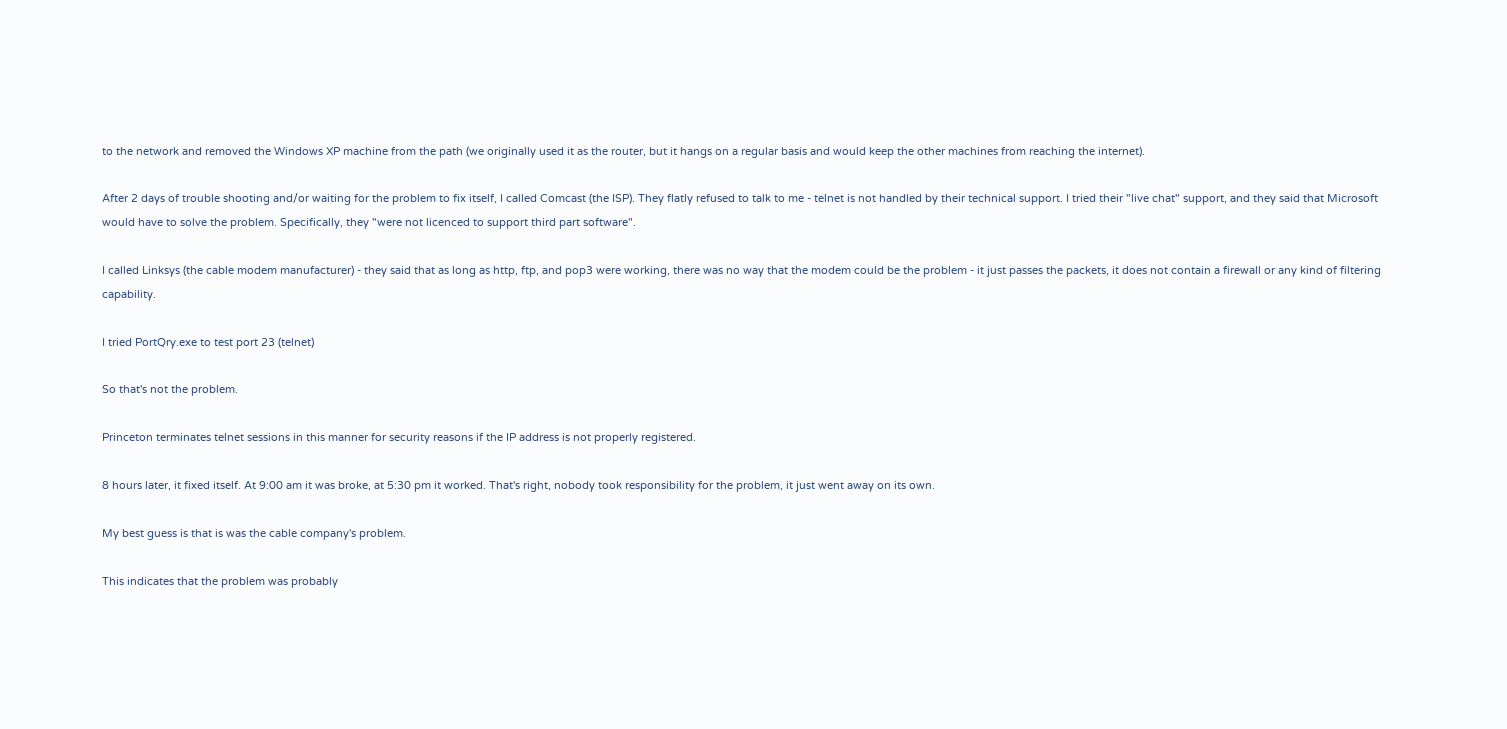to the network and removed the Windows XP machine from the path (we originally used it as the router, but it hangs on a regular basis and would keep the other machines from reaching the internet).

After 2 days of trouble shooting and/or waiting for the problem to fix itself, I called Comcast (the ISP). They flatly refused to talk to me - telnet is not handled by their technical support. I tried their "live chat" support, and they said that Microsoft would have to solve the problem. Specifically, they "were not licenced to support third part software".

I called Linksys (the cable modem manufacturer) - they said that as long as http, ftp, and pop3 were working, there was no way that the modem could be the problem - it just passes the packets, it does not contain a firewall or any kind of filtering capability.

I tried PortQry.exe to test port 23 (telnet)

So that's not the problem.

Princeton terminates telnet sessions in this manner for security reasons if the IP address is not properly registered.

8 hours later, it fixed itself. At 9:00 am it was broke, at 5:30 pm it worked. That's right, nobody took responsibility for the problem, it just went away on its own.

My best guess is that is was the cable company's problem.

This indicates that the problem was probably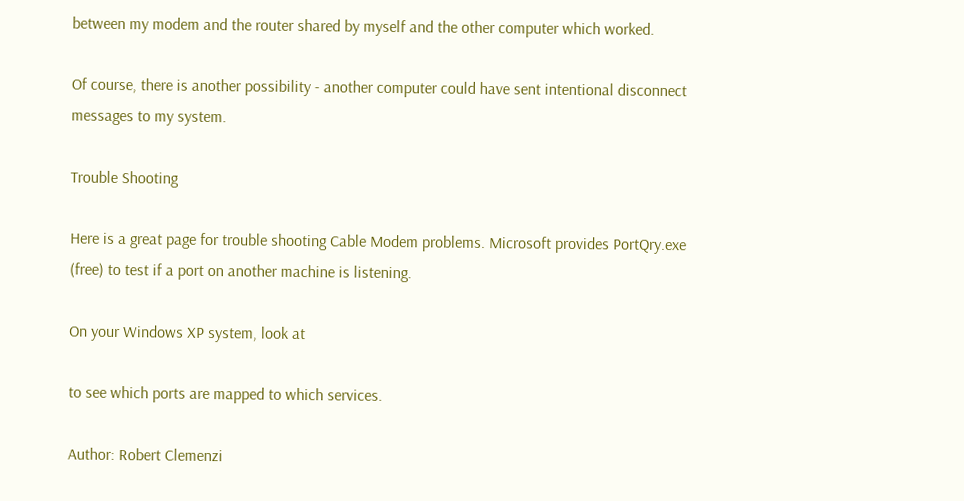between my modem and the router shared by myself and the other computer which worked.

Of course, there is another possibility - another computer could have sent intentional disconnect messages to my system.

Trouble Shooting

Here is a great page for trouble shooting Cable Modem problems. Microsoft provides PortQry.exe (free) to test if a port on another machine is listening.

On your Windows XP system, look at

to see which ports are mapped to which services.

Author: Robert Clemenzi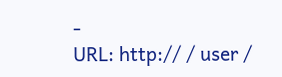-
URL: http:// / user /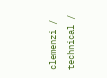clemenzi / technical /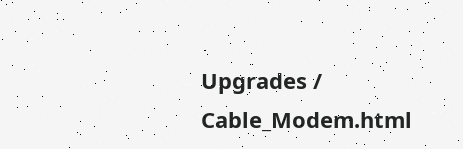Upgrades / Cable_Modem.html